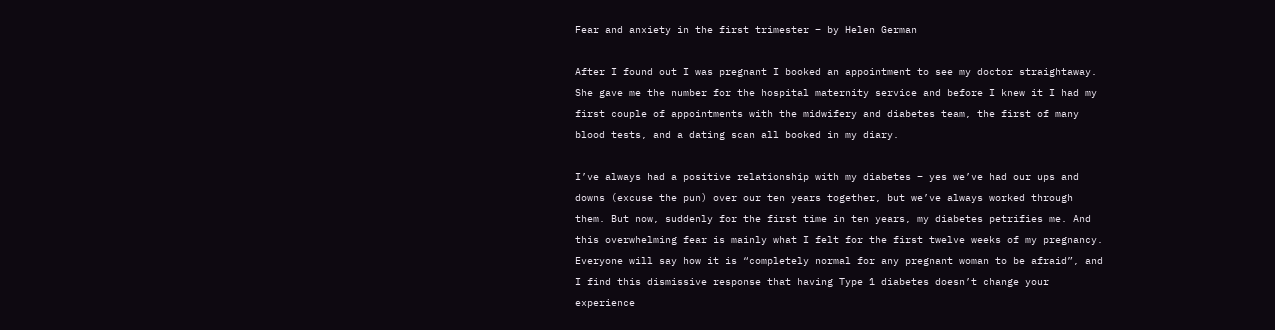Fear and anxiety in the first trimester – by Helen German

After I found out I was pregnant I booked an appointment to see my doctor straightaway. She gave me the number for the hospital maternity service and before I knew it I had my first couple of appointments with the midwifery and diabetes team, the first of many blood tests, and a dating scan all booked in my diary.

I’ve always had a positive relationship with my diabetes – yes we’ve had our ups and downs (excuse the pun) over our ten years together, but we’ve always worked through them. But now, suddenly for the first time in ten years, my diabetes petrifies me. And this overwhelming fear is mainly what I felt for the first twelve weeks of my pregnancy. Everyone will say how it is “completely normal for any pregnant woman to be afraid”, and I find this dismissive response that having Type 1 diabetes doesn’t change your experience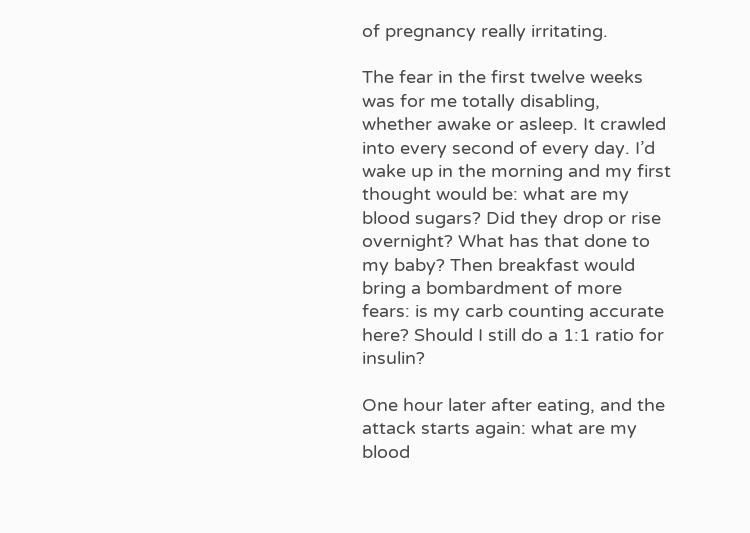of pregnancy really irritating.

The fear in the first twelve weeks was for me totally disabling, whether awake or asleep. It crawled into every second of every day. I’d wake up in the morning and my first thought would be: what are my blood sugars? Did they drop or rise overnight? What has that done to my baby? Then breakfast would bring a bombardment of more fears: is my carb counting accurate here? Should I still do a 1:1 ratio for insulin?

One hour later after eating, and the attack starts again: what are my blood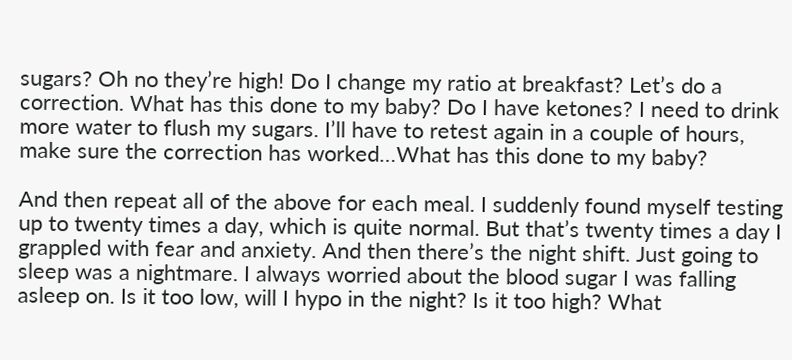sugars? Oh no they’re high! Do I change my ratio at breakfast? Let’s do a correction. What has this done to my baby? Do I have ketones? I need to drink more water to flush my sugars. I’ll have to retest again in a couple of hours, make sure the correction has worked…What has this done to my baby?

And then repeat all of the above for each meal. I suddenly found myself testing up to twenty times a day, which is quite normal. But that’s twenty times a day I grappled with fear and anxiety. And then there’s the night shift. Just going to sleep was a nightmare. I always worried about the blood sugar I was falling asleep on. Is it too low, will I hypo in the night? Is it too high? What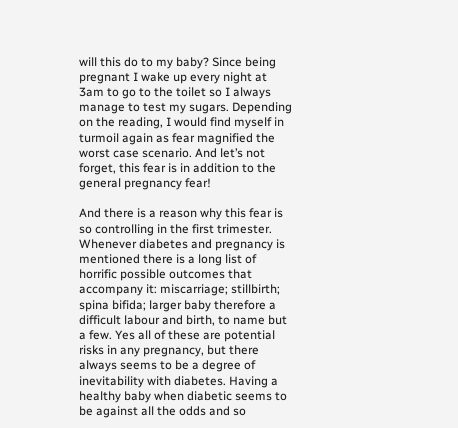will this do to my baby? Since being pregnant I wake up every night at 3am to go to the toilet so I always manage to test my sugars. Depending on the reading, I would find myself in turmoil again as fear magnified the worst case scenario. And let’s not forget, this fear is in addition to the general pregnancy fear!

And there is a reason why this fear is so controlling in the first trimester. Whenever diabetes and pregnancy is mentioned there is a long list of horrific possible outcomes that accompany it: miscarriage; stillbirth; spina bifida; larger baby therefore a difficult labour and birth, to name but a few. Yes all of these are potential risks in any pregnancy, but there always seems to be a degree of inevitability with diabetes. Having a healthy baby when diabetic seems to be against all the odds and so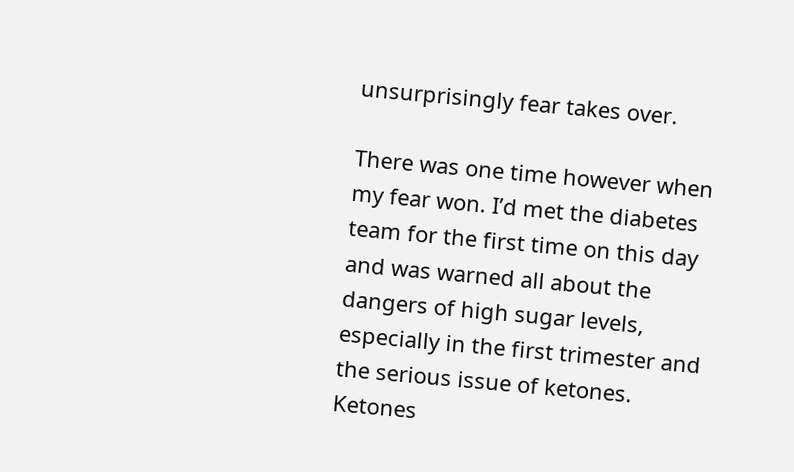unsurprisingly fear takes over.

There was one time however when my fear won. I’d met the diabetes team for the first time on this day and was warned all about the dangers of high sugar levels, especially in the first trimester and the serious issue of ketones. Ketones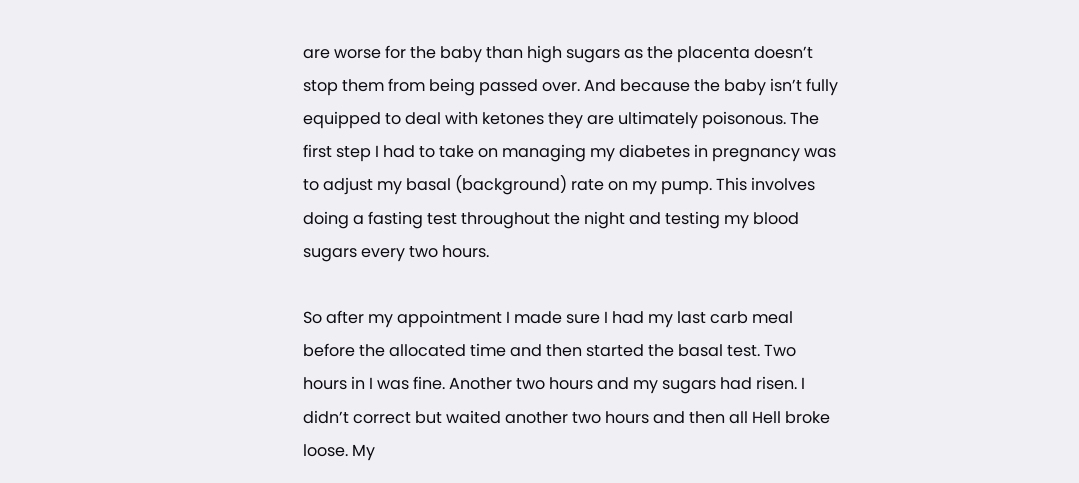are worse for the baby than high sugars as the placenta doesn’t stop them from being passed over. And because the baby isn’t fully equipped to deal with ketones they are ultimately poisonous. The first step I had to take on managing my diabetes in pregnancy was to adjust my basal (background) rate on my pump. This involves doing a fasting test throughout the night and testing my blood sugars every two hours.

So after my appointment I made sure I had my last carb meal before the allocated time and then started the basal test. Two hours in I was fine. Another two hours and my sugars had risen. I didn’t correct but waited another two hours and then all Hell broke loose. My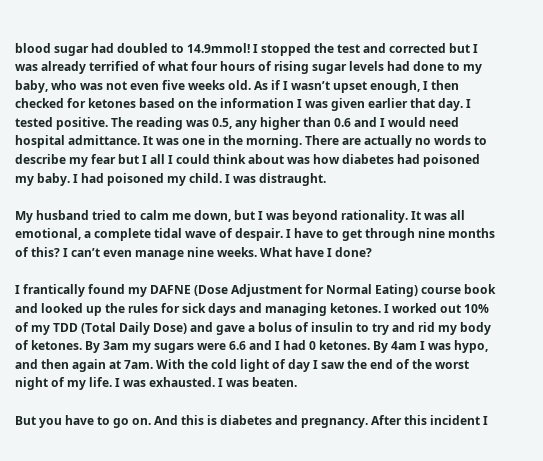blood sugar had doubled to 14.9mmol! I stopped the test and corrected but I was already terrified of what four hours of rising sugar levels had done to my baby, who was not even five weeks old. As if I wasn’t upset enough, I then checked for ketones based on the information I was given earlier that day. I tested positive. The reading was 0.5, any higher than 0.6 and I would need hospital admittance. It was one in the morning. There are actually no words to describe my fear but I all I could think about was how diabetes had poisoned my baby. I had poisoned my child. I was distraught.

My husband tried to calm me down, but I was beyond rationality. It was all emotional, a complete tidal wave of despair. I have to get through nine months of this? I can’t even manage nine weeks. What have I done?

I frantically found my DAFNE (Dose Adjustment for Normal Eating) course book and looked up the rules for sick days and managing ketones. I worked out 10% of my TDD (Total Daily Dose) and gave a bolus of insulin to try and rid my body of ketones. By 3am my sugars were 6.6 and I had 0 ketones. By 4am I was hypo, and then again at 7am. With the cold light of day I saw the end of the worst night of my life. I was exhausted. I was beaten.

But you have to go on. And this is diabetes and pregnancy. After this incident I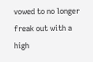vowed to no longer freak out with a high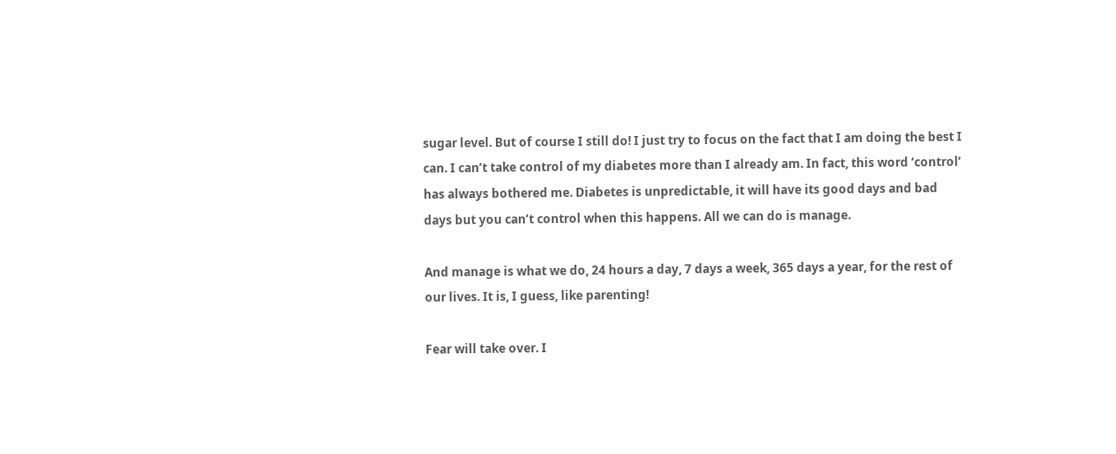sugar level. But of course I still do! I just try to focus on the fact that I am doing the best I can. I can’t take control of my diabetes more than I already am. In fact, this word ‘control’ has always bothered me. Diabetes is unpredictable, it will have its good days and bad days but you can’t control when this happens. All we can do is manage.

And manage is what we do, 24 hours a day, 7 days a week, 365 days a year, for the rest of our lives. It is, I guess, like parenting!

Fear will take over. I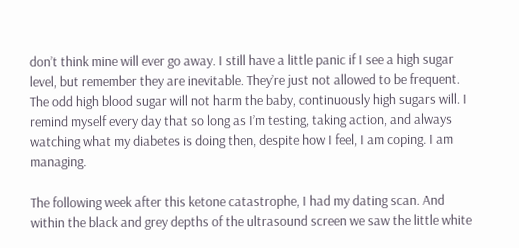don’t think mine will ever go away. I still have a little panic if I see a high sugar level, but remember they are inevitable. They’re just not allowed to be frequent. The odd high blood sugar will not harm the baby, continuously high sugars will. I remind myself every day that so long as I’m testing, taking action, and always watching what my diabetes is doing then, despite how I feel, I am coping. I am managing.

The following week after this ketone catastrophe, I had my dating scan. And within the black and grey depths of the ultrasound screen we saw the little white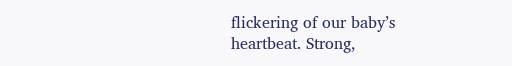flickering of our baby’s heartbeat. Strong,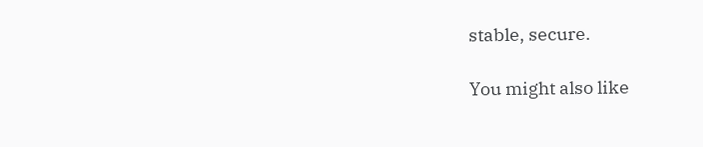stable, secure.

You might also like